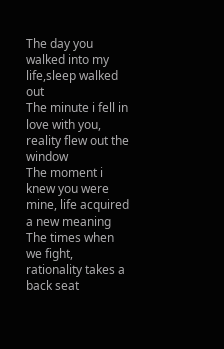The day you walked into my life,sleep walked out
The minute i fell in love with you, reality flew out the window
The moment i knew you were mine, life acquired a new meaning
The times when we fight, rationality takes a back seat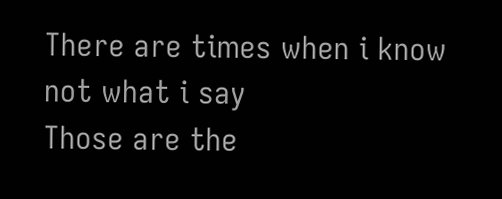There are times when i know not what i say
Those are the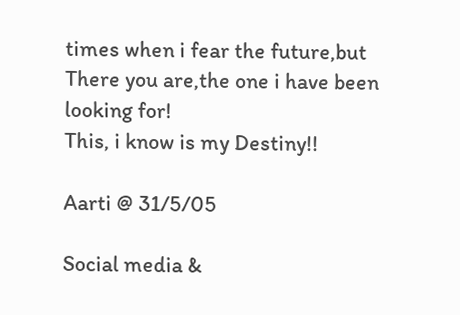times when i fear the future,but
There you are,the one i have been looking for!
This, i know is my Destiny!!

Aarti @ 31/5/05

Social media &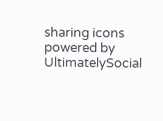sharing icons powered by UltimatelySocial